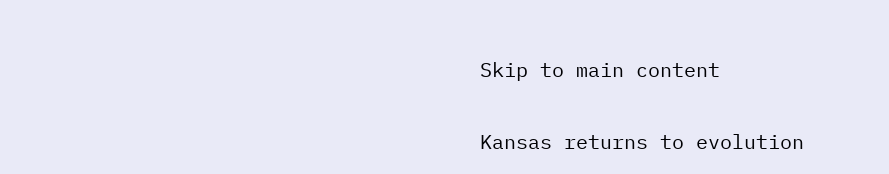Skip to main content

Kansas returns to evolution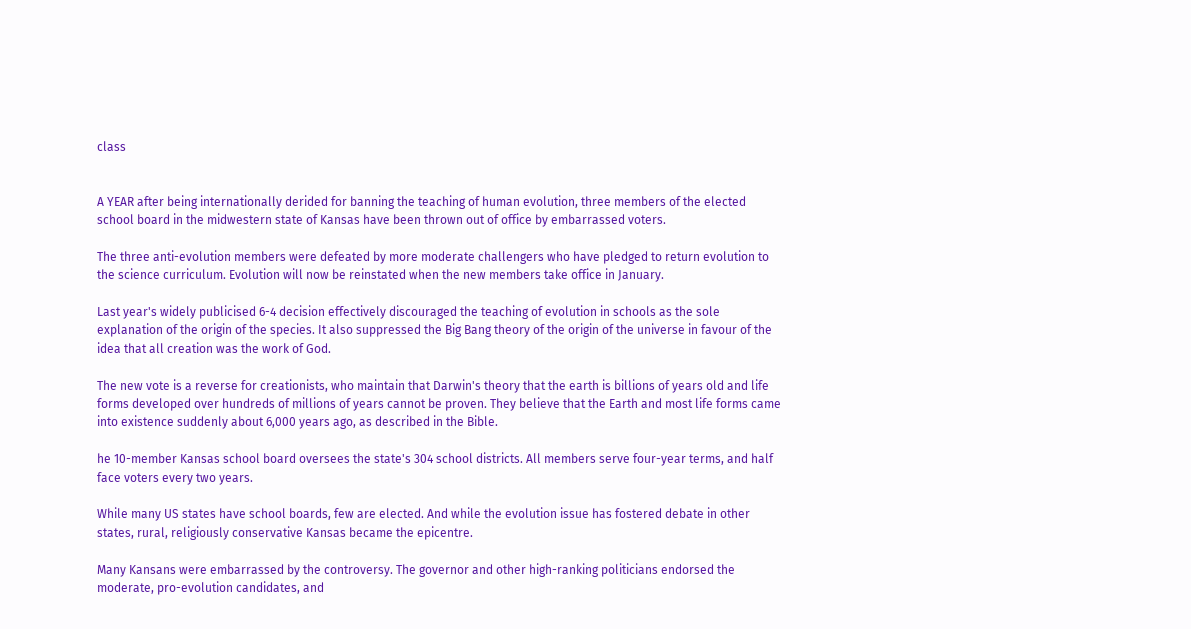class


A YEAR after being internationally derided for banning the teaching of human evolution, three members of the elected school board in the midwestern state of Kansas have been thrown out of office by embarrassed voters.

The three anti-evolution members were defeated by more moderate challengers who have pledged to return evolution to the science curriculum. Evolution will now be reinstated when the new members take office in January.

Last year's widely publicised 6-4 decision effectively discouraged the teaching of evolution in schools as the sole explanation of the origin of the species. It also suppressed the Big Bang theory of the origin of the universe in favour of the idea that all creation was the work of God.

The new vote is a reverse for creationists, who maintain that Darwin's theory that the earth is billions of years old and life forms developed over hundreds of millions of years cannot be proven. They believe that the Earth and most life forms came into existence suddenly about 6,000 years ago, as described in the Bible.

he 10-member Kansas school board oversees the state's 304 school districts. All members serve four-year terms, and half face voters every two years.

While many US states have school boards, few are elected. And while the evolution issue has fostered debate in other states, rural, religiously conservative Kansas became the epicentre.

Many Kansans were embarrassed by the controversy. The governor and other high-ranking politicians endorsed the moderate, pro-evolution candidates, and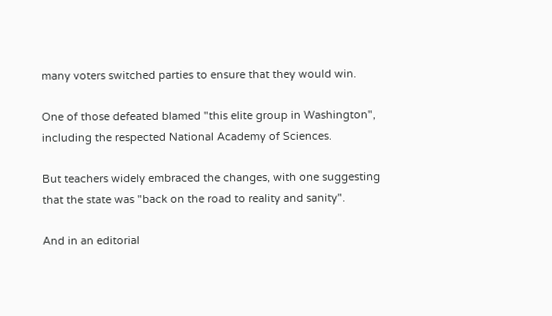many voters switched parties to ensure that they would win.

One of those defeated blamed "this elite group in Washington", including the respected National Academy of Sciences.

But teachers widely embraced the changes, with one suggesting that the state was "back on the road to reality and sanity".

And in an editorial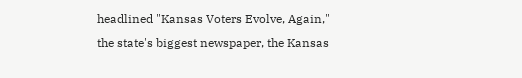headlined "Kansas Voters Evolve, Again," the state's biggest newspaper, the Kansas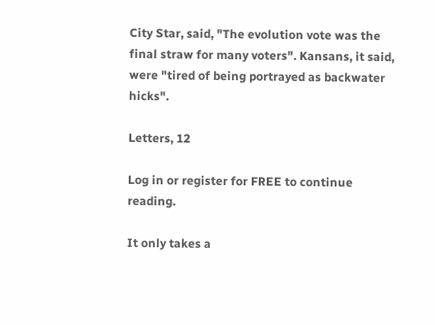City Star, said, "The evolution vote was the final straw for many voters". Kansans, it said, were "tired of being portrayed as backwater hicks".

Letters, 12

Log in or register for FREE to continue reading.

It only takes a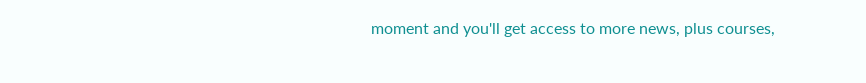moment and you'll get access to more news, plus courses,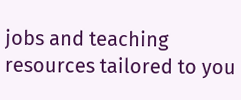jobs and teaching resources tailored to you